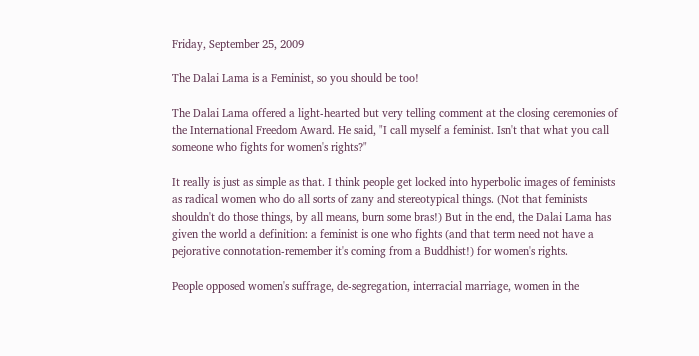Friday, September 25, 2009

The Dalai Lama is a Feminist, so you should be too!

The Dalai Lama offered a light-hearted but very telling comment at the closing ceremonies of the International Freedom Award. He said, "I call myself a feminist. Isn't that what you call someone who fights for women's rights?"

It really is just as simple as that. I think people get locked into hyperbolic images of feminists as radical women who do all sorts of zany and stereotypical things. (Not that feminists shouldn't do those things, by all means, burn some bras!) But in the end, the Dalai Lama has given the world a definition: a feminist is one who fights (and that term need not have a pejorative connotation-remember it's coming from a Buddhist!) for women's rights.

People opposed women's suffrage, de-segregation, interracial marriage, women in the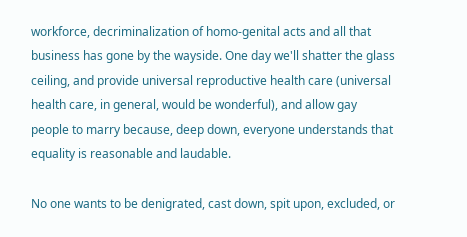workforce, decriminalization of homo-genital acts and all that business has gone by the wayside. One day we'll shatter the glass ceiling, and provide universal reproductive health care (universal health care, in general, would be wonderful), and allow gay people to marry because, deep down, everyone understands that equality is reasonable and laudable.

No one wants to be denigrated, cast down, spit upon, excluded, or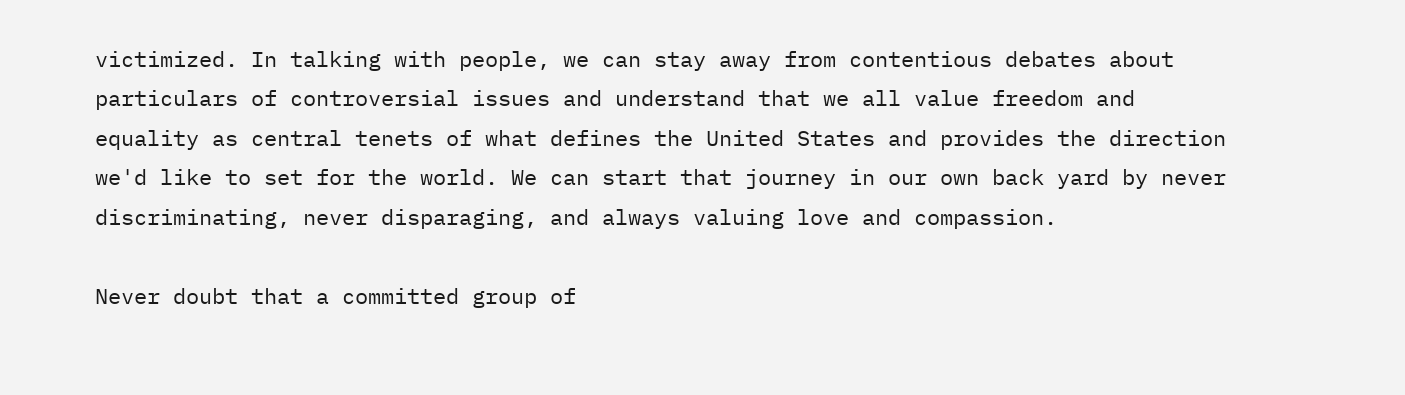victimized. In talking with people, we can stay away from contentious debates about particulars of controversial issues and understand that we all value freedom and equality as central tenets of what defines the United States and provides the direction we'd like to set for the world. We can start that journey in our own back yard by never discriminating, never disparaging, and always valuing love and compassion.

Never doubt that a committed group of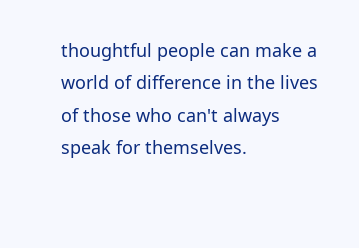thoughtful people can make a world of difference in the lives of those who can't always speak for themselves.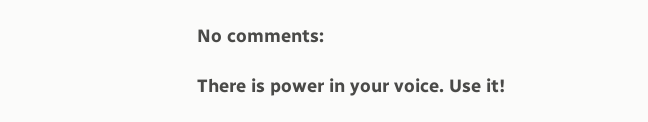No comments:

There is power in your voice. Use it!